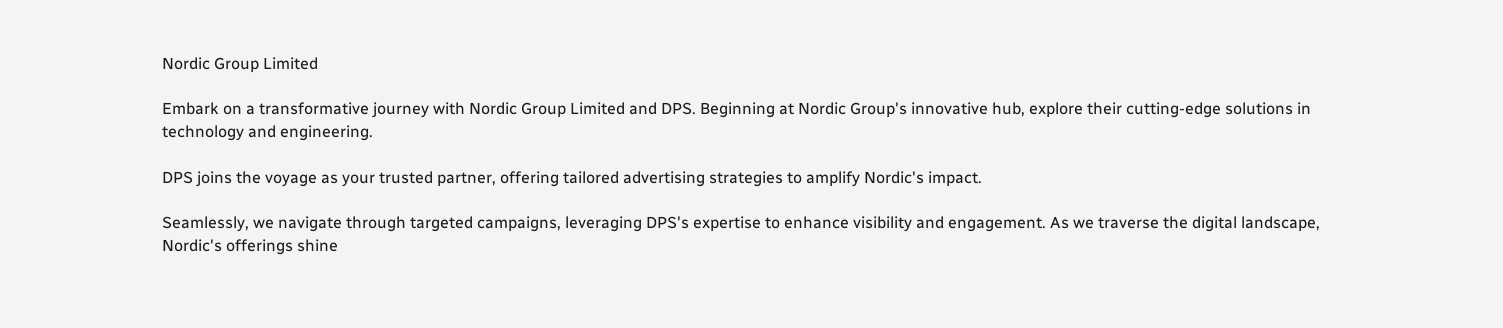Nordic Group Limited

Embark on a transformative journey with Nordic Group Limited and DPS. Beginning at Nordic Group's innovative hub, explore their cutting-edge solutions in technology and engineering.

DPS joins the voyage as your trusted partner, offering tailored advertising strategies to amplify Nordic's impact.

Seamlessly, we navigate through targeted campaigns, leveraging DPS's expertise to enhance visibility and engagement. As we traverse the digital landscape, Nordic's offerings shine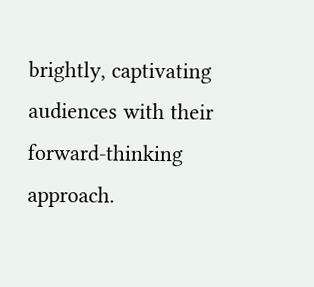brightly, captivating audiences with their forward-thinking approach.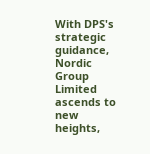With DPS's strategic guidance, Nordic Group Limited ascends to new heights,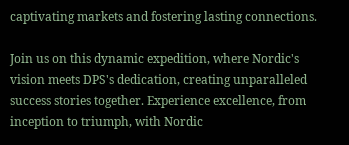captivating markets and fostering lasting connections.

Join us on this dynamic expedition, where Nordic's vision meets DPS's dedication, creating unparalleled success stories together. Experience excellence, from inception to triumph, with Nordic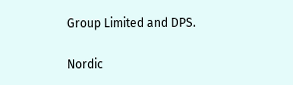Group Limited and DPS.

Nordic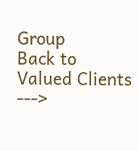Group
Back to Valued Clients --->